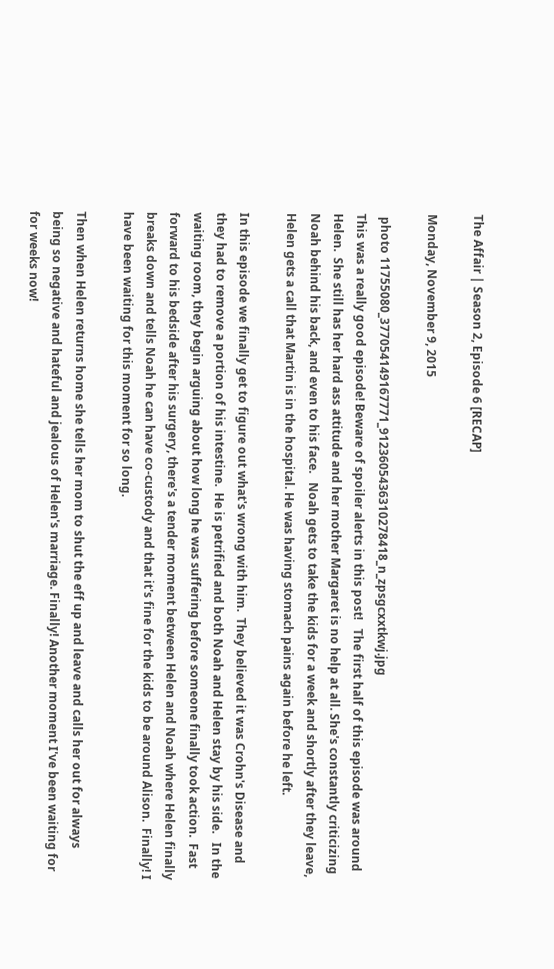The Affair | Season 2, Episode 6 [RECAP]

Monday, November 9, 2015

 photo 11755080_377054149167771_9123605436310278418_n_zpsgcxxtkwj.jpg
This was a really good episode! Beware of spoiler alerts in this post!   The first half of this episode was around Helen.  She still has her hard ass attitude and her mother Margaret is no help at all. She's constantly criticizing Noah behind his back, and even to his face.   Noah gets to take the kids for a week and shortly after they leave, Helen gets a call that Martin is in the hospital. He was having stomach pains again before he left.

In this episode we finally get to figure out what's wrong with him.  They believed it was Crohn's Disease and they had to remove a portion of his intestine.  He is petrified and both Noah and Helen stay by his side.   In the waiting room, they begin arguing about how long he was suffering before someone finally took action.  Fast forward to his bedside after his surgery, there's a tender moment between Helen and Noah where Helen finally breaks down and tells Noah he can have co-custody and that it's fine for the kids to be around Alison.  Finally! I have been waiting for this moment for so long.

Then when Helen returns home she tells her mom to shut the eff up and leave and calls her out for always being so negative and hateful and jealous of Helen's marriage. Finally! Another moment I've been waiting for for weeks now!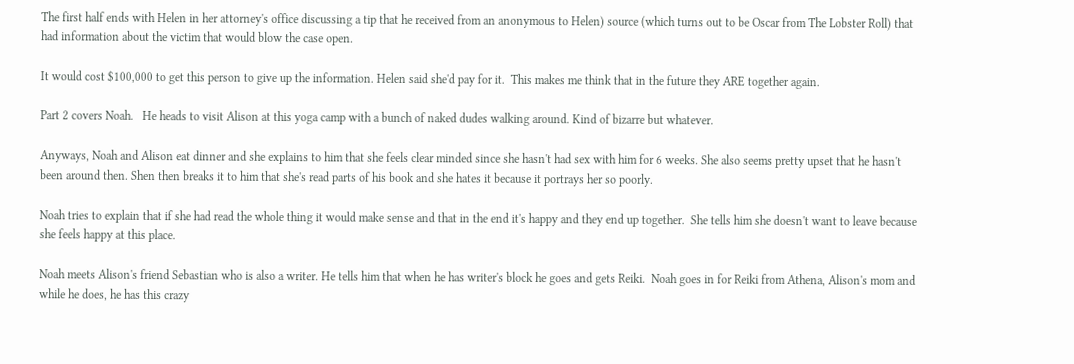The first half ends with Helen in her attorney's office discussing a tip that he received from an anonymous to Helen) source (which turns out to be Oscar from The Lobster Roll) that had information about the victim that would blow the case open.

It would cost $100,000 to get this person to give up the information. Helen said she'd pay for it.  This makes me think that in the future they ARE together again.

Part 2 covers Noah.   He heads to visit Alison at this yoga camp with a bunch of naked dudes walking around. Kind of bizarre but whatever.

Anyways, Noah and Alison eat dinner and she explains to him that she feels clear minded since she hasn't had sex with him for 6 weeks. She also seems pretty upset that he hasn't been around then. Shen then breaks it to him that she's read parts of his book and she hates it because it portrays her so poorly.

Noah tries to explain that if she had read the whole thing it would make sense and that in the end it's happy and they end up together.  She tells him she doesn't want to leave because she feels happy at this place.

Noah meets Alison's friend Sebastian who is also a writer. He tells him that when he has writer's block he goes and gets Reiki.  Noah goes in for Reiki from Athena, Alison's mom and while he does, he has this crazy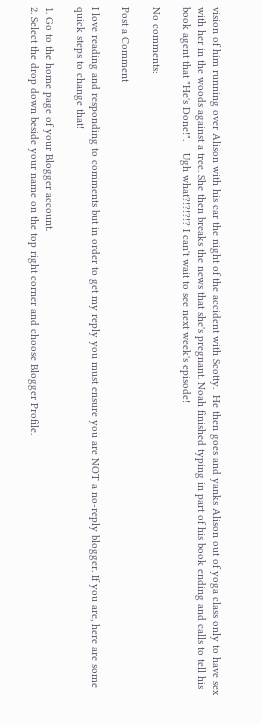vision of him running over Alison with his car the night of the accident with Scotty.  He then goes and yanks Alison out of yoga class only to have sex with her in the woods against a tree. She then breaks the news that she's pregnant. Noah finished typing in part of his book ending and calls to tell his book agent that "He's Done!".    Ugh what?!?!?!? I can't wait to see next week's episode!

No comments:

Post a Comment

I love reading and responding to comments but in order to get my reply you must ensure you are NOT a no-reply blogger. If you are, here are some quick steps to change that!

1. Go to the home page of your Blogger account.
2. Select the drop down beside your name on the top right corner and choose Blogger Profile.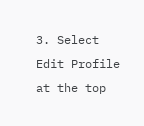3. Select Edit Profile at the top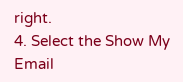right.
4. Select the Show My Email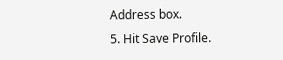Address box.
5. Hit Save Profile.